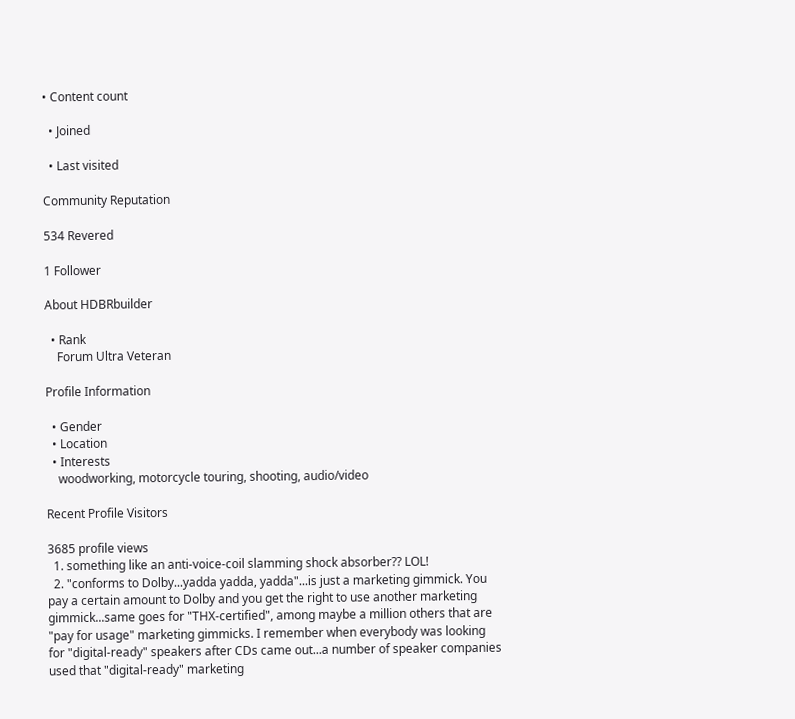• Content count

  • Joined

  • Last visited

Community Reputation

534 Revered

1 Follower

About HDBRbuilder

  • Rank
    Forum Ultra Veteran

Profile Information

  • Gender
  • Location
  • Interests
    woodworking, motorcycle touring, shooting, audio/video

Recent Profile Visitors

3685 profile views
  1. something like an anti-voice-coil slamming shock absorber?? LOL!
  2. "conforms to Dolby...yadda yadda, yadda"...is just a marketing gimmick. You pay a certain amount to Dolby and you get the right to use another marketing gimmick...same goes for "THX-certified", among maybe a million others that are "pay for usage" marketing gimmicks. I remember when everybody was looking for "digital-ready" speakers after CDs came out...a number of speaker companies used that "digital-ready" marketing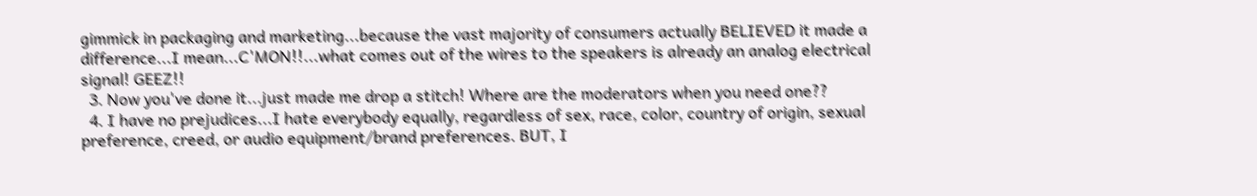gimmick in packaging and marketing...because the vast majority of consumers actually BELIEVED it made a difference...I mean...C'MON!!...what comes out of the wires to the speakers is already an analog electrical signal! GEEZ!!
  3. Now you've done it...just made me drop a stitch! Where are the moderators when you need one??
  4. I have no prejudices...I hate everybody equally, regardless of sex, race, color, country of origin, sexual preference, creed, or audio equipment/brand preferences. BUT, I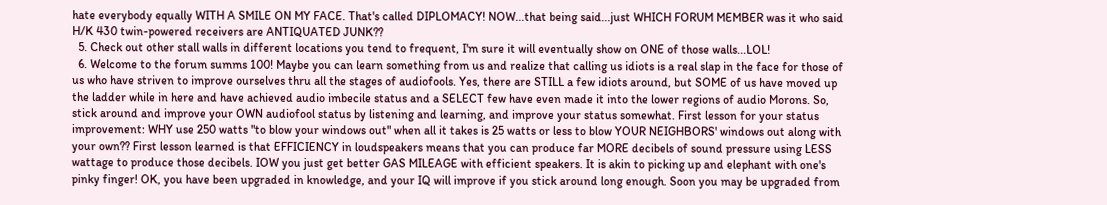hate everybody equally WITH A SMILE ON MY FACE. That's called DIPLOMACY! NOW...that being said...just WHICH FORUM MEMBER was it who said H/K 430 twin-powered receivers are ANTIQUATED JUNK??
  5. Check out other stall walls in different locations you tend to frequent, I'm sure it will eventually show on ONE of those walls...LOL!
  6. Welcome to the forum summs 100! Maybe you can learn something from us and realize that calling us idiots is a real slap in the face for those of us who have striven to improve ourselves thru all the stages of audiofools. Yes, there are STILL a few idiots around, but SOME of us have moved up the ladder while in here and have achieved audio imbecile status and a SELECT few have even made it into the lower regions of audio Morons. So, stick around and improve your OWN audiofool status by listening and learning, and improve your status somewhat. First lesson for your status improvement: WHY use 250 watts "to blow your windows out" when all it takes is 25 watts or less to blow YOUR NEIGHBORS' windows out along with your own?? First lesson learned is that EFFICIENCY in loudspeakers means that you can produce far MORE decibels of sound pressure using LESS wattage to produce those decibels. IOW you just get better GAS MILEAGE with efficient speakers. It is akin to picking up and elephant with one's pinky finger! OK, you have been upgraded in knowledge, and your IQ will improve if you stick around long enough. Soon you may be upgraded from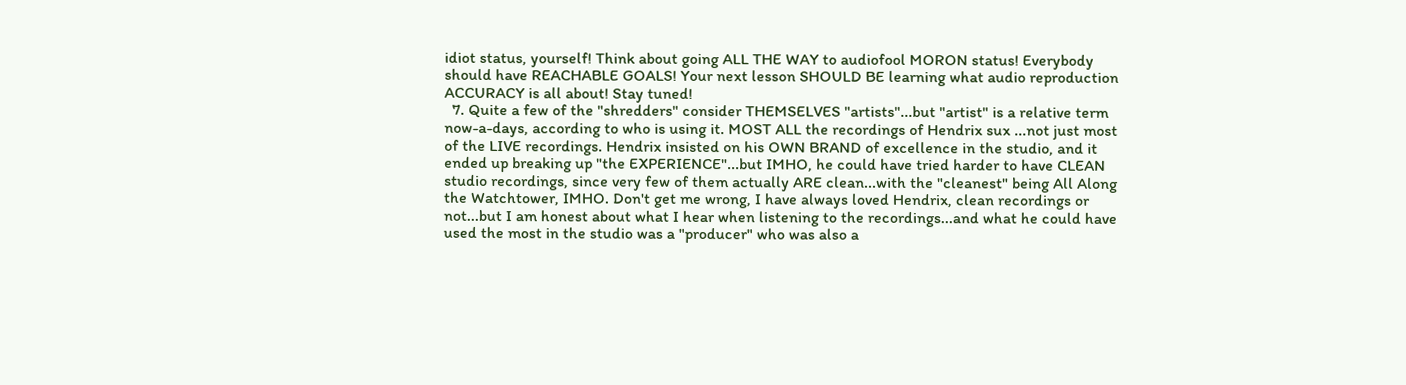idiot status, yourself! Think about going ALL THE WAY to audiofool MORON status! Everybody should have REACHABLE GOALS! Your next lesson SHOULD BE learning what audio reproduction ACCURACY is all about! Stay tuned!
  7. Quite a few of the "shredders" consider THEMSELVES "artists"...but "artist" is a relative term now-a-days, according to who is using it. MOST ALL the recordings of Hendrix sux ...not just most of the LIVE recordings. Hendrix insisted on his OWN BRAND of excellence in the studio, and it ended up breaking up "the EXPERIENCE"...but IMHO, he could have tried harder to have CLEAN studio recordings, since very few of them actually ARE clean...with the "cleanest" being All Along the Watchtower, IMHO. Don't get me wrong, I have always loved Hendrix, clean recordings or not...but I am honest about what I hear when listening to the recordings...and what he could have used the most in the studio was a "producer" who was also a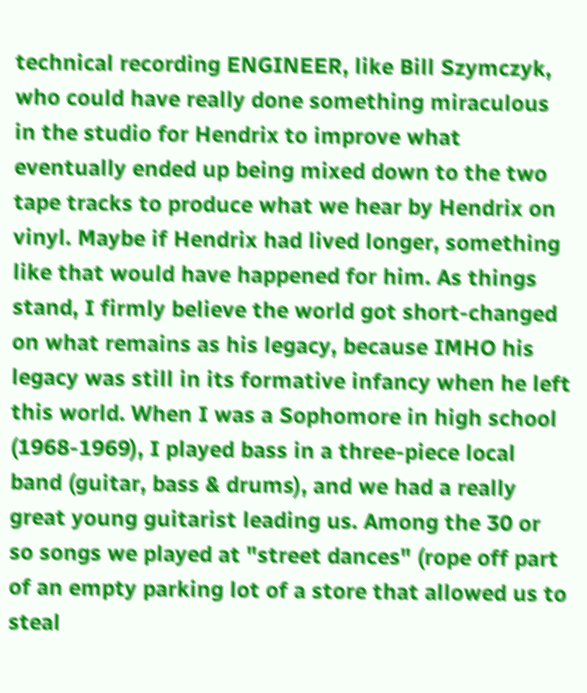technical recording ENGINEER, like Bill Szymczyk, who could have really done something miraculous in the studio for Hendrix to improve what eventually ended up being mixed down to the two tape tracks to produce what we hear by Hendrix on vinyl. Maybe if Hendrix had lived longer, something like that would have happened for him. As things stand, I firmly believe the world got short-changed on what remains as his legacy, because IMHO his legacy was still in its formative infancy when he left this world. When I was a Sophomore in high school (1968-1969), I played bass in a three-piece local band (guitar, bass & drums), and we had a really great young guitarist leading us. Among the 30 or so songs we played at "street dances" (rope off part of an empty parking lot of a store that allowed us to steal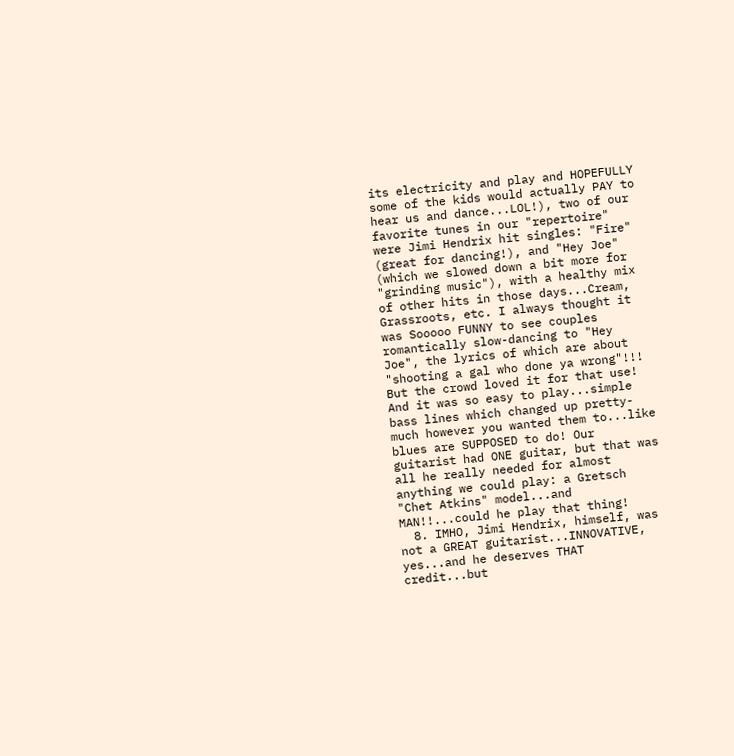its electricity and play and HOPEFULLY some of the kids would actually PAY to hear us and dance...LOL!), two of our favorite tunes in our "repertoire" were Jimi Hendrix hit singles: "Fire" (great for dancing!), and "Hey Joe" (which we slowed down a bit more for "grinding music"), with a healthy mix of other hits in those days...Cream, Grassroots, etc. I always thought it was Sooooo FUNNY to see couples romantically slow-dancing to "Hey Joe", the lyrics of which are about "shooting a gal who done ya wrong"!!! But the crowd loved it for that use! And it was so easy to play...simple bass lines which changed up pretty-much however you wanted them to...like blues are SUPPOSED to do! Our guitarist had ONE guitar, but that was all he really needed for almost anything we could play: a Gretsch "Chet Atkins" model...and MAN!!...could he play that thing!
  8. IMHO, Jimi Hendrix, himself, was not a GREAT guitarist...INNOVATIVE, yes...and he deserves THAT credit...but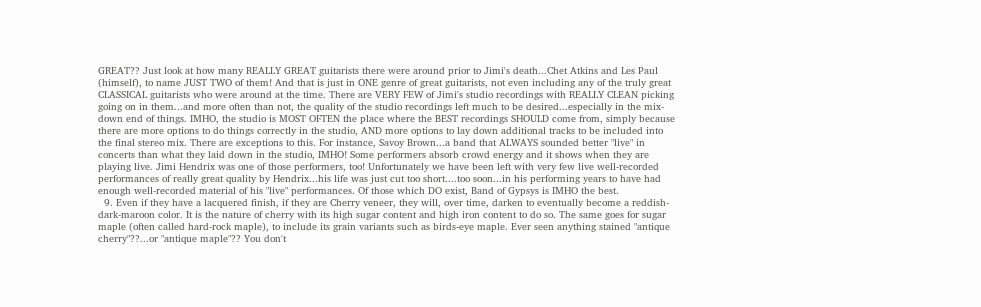GREAT?? Just look at how many REALLY GREAT guitarists there were around prior to Jimi's death...Chet Atkins and Les Paul (himself), to name JUST TWO of them! And that is just in ONE genre of great guitarists, not even including any of the truly great CLASSICAL guitarists who were around at the time. There are VERY FEW of Jimi's studio recordings with REALLY CLEAN picking going on in them...and more often than not, the quality of the studio recordings left much to be desired...especially in the mix-down end of things. IMHO, the studio is MOST OFTEN the place where the BEST recordings SHOULD come from, simply because there are more options to do things correctly in the studio, AND more options to lay down additional tracks to be included into the final stereo mix. There are exceptions to this. For instance, Savoy Brown...a band that ALWAYS sounded better "live" in concerts than what they laid down in the studio, IMHO! Some performers absorb crowd energy and it shows when they are playing live. Jimi Hendrix was one of those performers, too! Unfortunately we have been left with very few live well-recorded performances of really great quality by Hendrix...his life was just cut too short....too soon...in his performing years to have had enough well-recorded material of his "live" performances. Of those which DO exist, Band of Gypsys is IMHO the best.
  9. Even if they have a lacquered finish, if they are Cherry veneer, they will, over time, darken to eventually become a reddish-dark-maroon color. It is the nature of cherry with its high sugar content and high iron content to do so. The same goes for sugar maple (often called hard-rock maple), to include its grain variants such as birds-eye maple. Ever seen anything stained "antique cherry"??...or "antique maple"?? You don't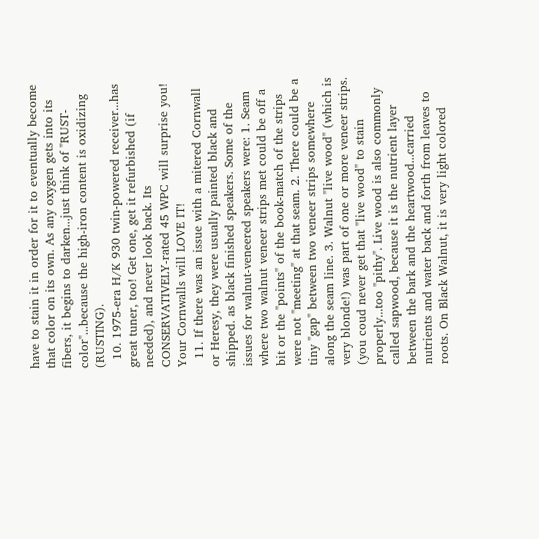have to stain it in order for it to eventually become that color on its own. As any oxygen gets into its fibers, it begins to darken...just think of "RUST-color"...because the high-iron content is oxidizing (RUSTING).
  10. 1975-era H/K 930 twin-powered receiver...has great tuner, too! Get one, get it refurbished (if needed), and never look back. Its CONSERVATIVELY-rated 45 WPC will surprise you! Your Cornwalls will LOVE IT!
  11. If there was an issue with a mitered Cornwall or Heresy, they were usually painted black and shipped. as black finished speakers. Some of the issues for walnut-veneered speakers were: 1. Seam where two walnut veneer strips met could be off a bit or the "points" of the book-match of the strips were not "meeting" at that seam. 2. There could be a tiny "gap" between two veneer strips somewhere along the seam line. 3. Walnut "live wood" (which is very blonde!) was part of one or more veneer strips. (you coud never get that "live wood" to stain properly...too "pithy". Live wood is also commonly called sapwood, because it is the nutrient layer between the bark and the heartwood...carried nutrients and water back and forth from leaves to roots. On Black Walnut, it is very light colored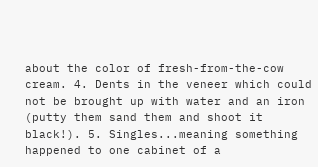about the color of fresh-from-the-cow cream. 4. Dents in the veneer which could not be brought up with water and an iron (putty them sand them and shoot it black!). 5. Singles...meaning something happened to one cabinet of a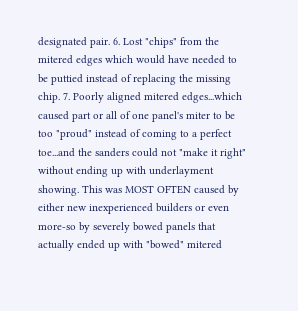designated pair. 6. Lost "chips" from the mitered edges which would have needed to be puttied instead of replacing the missing chip. 7. Poorly aligned mitered edges...which caused part or all of one panel's miter to be too "proud" instead of coming to a perfect toe...and the sanders could not "make it right" without ending up with underlayment showing. This was MOST OFTEN caused by either new inexperienced builders or even more-so by severely bowed panels that actually ended up with "bowed" mitered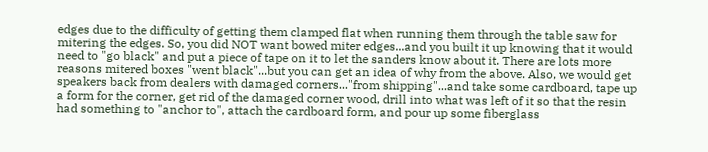edges due to the difficulty of getting them clamped flat when running them through the table saw for mitering the edges. So, you did NOT want bowed miter edges...and you built it up knowing that it would need to "go black" and put a piece of tape on it to let the sanders know about it. There are lots more reasons mitered boxes "went black"...but you can get an idea of why from the above. Also, we would get speakers back from dealers with damaged corners..."from shipping"...and take some cardboard, tape up a form for the corner, get rid of the damaged corner wood, drill into what was left of it so that the resin had something to "anchor to", attach the cardboard form, and pour up some fiberglass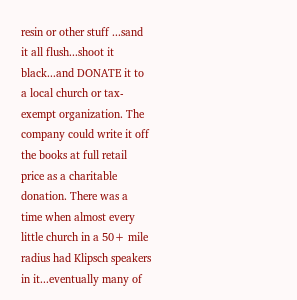resin or other stuff ...sand it all flush...shoot it black...and DONATE it to a local church or tax-exempt organization. The company could write it off the books at full retail price as a charitable donation. There was a time when almost every little church in a 50+ mile radius had Klipsch speakers in it...eventually many of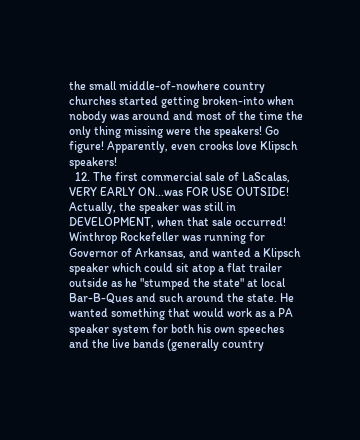the small middle-of-nowhere country churches started getting broken-into when nobody was around and most of the time the only thing missing were the speakers! Go figure! Apparently, even crooks love Klipsch speakers!
  12. The first commercial sale of LaScalas, VERY EARLY ON...was FOR USE OUTSIDE! Actually, the speaker was still in DEVELOPMENT, when that sale occurred! Winthrop Rockefeller was running for Governor of Arkansas, and wanted a Klipsch speaker which could sit atop a flat trailer outside as he "stumped the state" at local Bar-B-Ques and such around the state. He wanted something that would work as a PA speaker system for both his own speeches and the live bands (generally country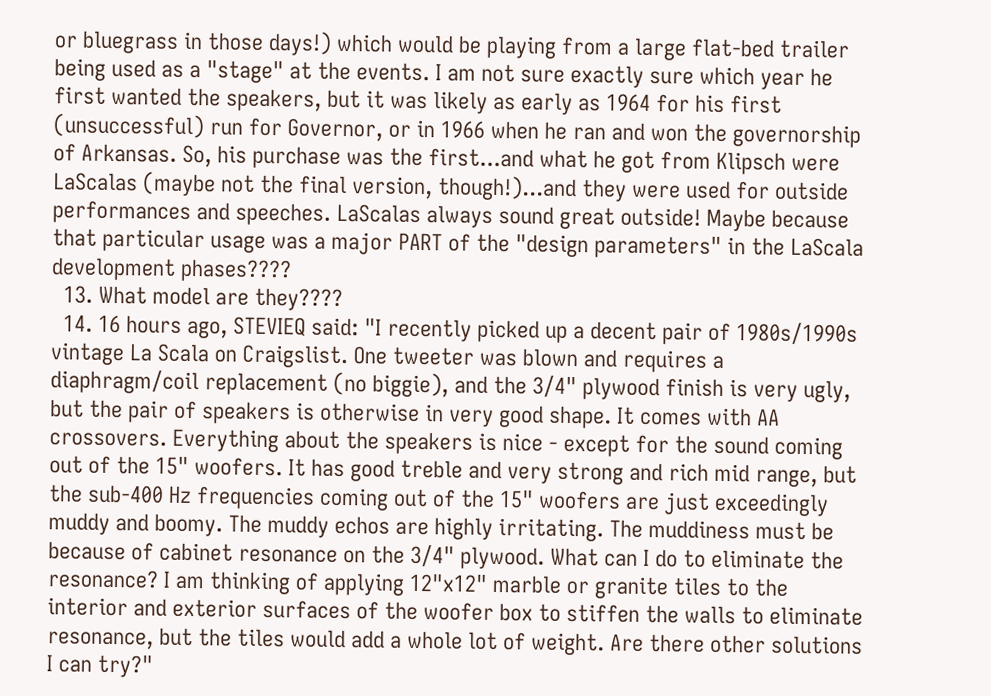or bluegrass in those days!) which would be playing from a large flat-bed trailer being used as a "stage" at the events. I am not sure exactly sure which year he first wanted the speakers, but it was likely as early as 1964 for his first (unsuccessful) run for Governor, or in 1966 when he ran and won the governorship of Arkansas. So, his purchase was the first...and what he got from Klipsch were LaScalas (maybe not the final version, though!)...and they were used for outside performances and speeches. LaScalas always sound great outside! Maybe because that particular usage was a major PART of the "design parameters" in the LaScala development phases????
  13. What model are they????
  14. 16 hours ago, STEVIEQ said: "I recently picked up a decent pair of 1980s/1990s vintage La Scala on Craigslist. One tweeter was blown and requires a diaphragm/coil replacement (no biggie), and the 3/4" plywood finish is very ugly, but the pair of speakers is otherwise in very good shape. It comes with AA crossovers. Everything about the speakers is nice - except for the sound coming out of the 15" woofers. It has good treble and very strong and rich mid range, but the sub-400 Hz frequencies coming out of the 15" woofers are just exceedingly muddy and boomy. The muddy echos are highly irritating. The muddiness must be because of cabinet resonance on the 3/4" plywood. What can I do to eliminate the resonance? I am thinking of applying 12"x12" marble or granite tiles to the interior and exterior surfaces of the woofer box to stiffen the walls to eliminate resonance, but the tiles would add a whole lot of weight. Are there other solutions I can try?"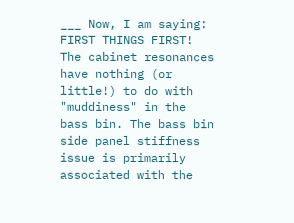___ Now, I am saying: FIRST THINGS FIRST! The cabinet resonances have nothing (or little!) to do with "muddiness" in the bass bin. The bass bin side panel stiffness issue is primarily associated with the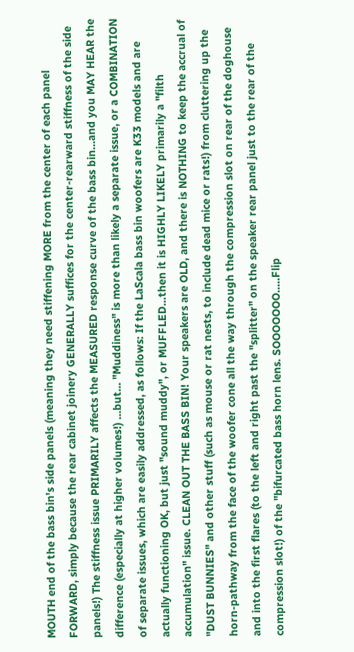MOUTH end of the bass bin's side panels (meaning they need stiffening MORE from the center of each panel FORWARD, simply because the rear cabinet joinery GENERALLY suffices for the center-rearward stiffness of the side panels!) The stiffness issue PRIMARILY affects the MEASURED response curve of the bass bin...and you MAY HEAR the difference (especially at higher volumes!) ...but... "Muddiness" is more than likely a separate issue, or a COMBINATION of separate issues, which are easily addressed, as follows: If the LaScala bass bin woofers are K33 models and are actually functioning OK, but just "sound muddy", or MUFFLED...then it is HIGHLY LIKELY primarily a "filth accumulation" issue. CLEAN OUT THE BASS BIN! Your speakers are OLD, and there is NOTHING to keep the accrual of "DUST BUNNIES" and other stuff (such as mouse or rat nests, to include dead mice or rats!) from cluttering up the horn-pathway from the face of the woofer cone all the way through the compression slot on rear of the doghouse and into the first flares (to the left and right past the "splitter" on the speaker rear panel just to the rear of the compression slot!) of the "bifurcated bass horn lens. SOOOOOOO.....Flip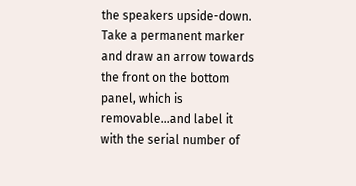the speakers upside-down. Take a permanent marker and draw an arrow towards the front on the bottom panel, which is removable...and label it with the serial number of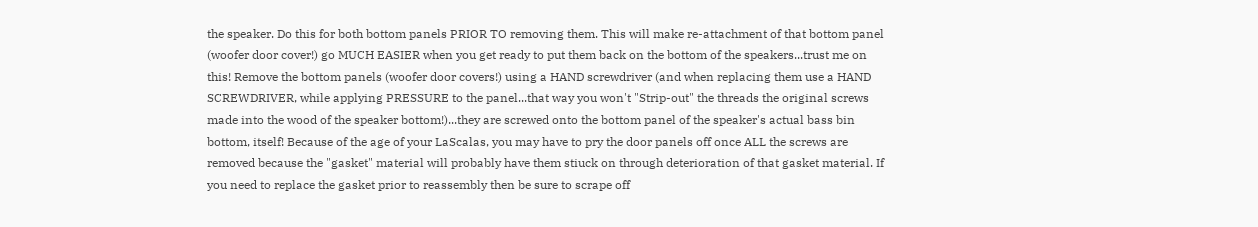the speaker. Do this for both bottom panels PRIOR TO removing them. This will make re-attachment of that bottom panel (woofer door cover!) go MUCH EASIER when you get ready to put them back on the bottom of the speakers...trust me on this! Remove the bottom panels (woofer door covers!) using a HAND screwdriver (and when replacing them use a HAND SCREWDRIVER, while applying PRESSURE to the panel...that way you won't "Strip-out" the threads the original screws made into the wood of the speaker bottom!)...they are screwed onto the bottom panel of the speaker's actual bass bin bottom, itself! Because of the age of your LaScalas, you may have to pry the door panels off once ALL the screws are removed because the "gasket" material will probably have them stiuck on through deterioration of that gasket material. If you need to replace the gasket prior to reassembly then be sure to scrape off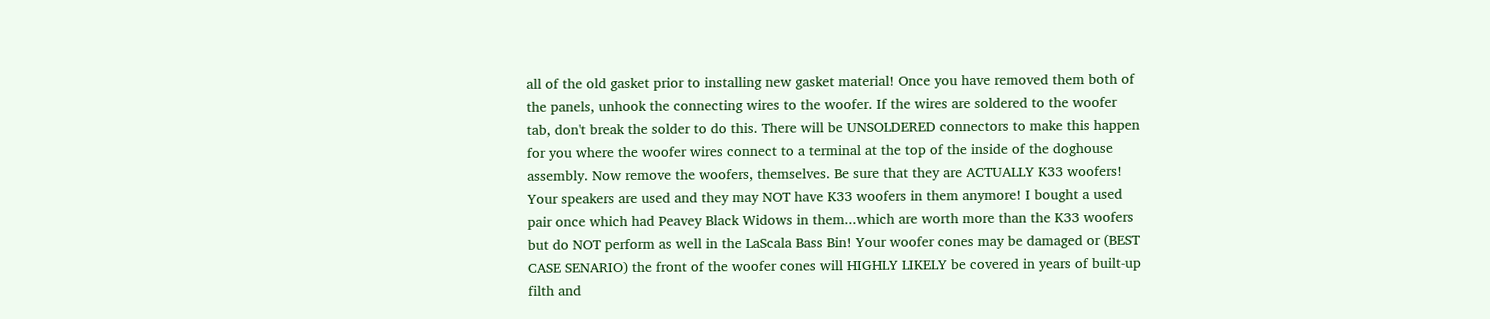all of the old gasket prior to installing new gasket material! Once you have removed them both of the panels, unhook the connecting wires to the woofer. If the wires are soldered to the woofer tab, don't break the solder to do this. There will be UNSOLDERED connectors to make this happen for you where the woofer wires connect to a terminal at the top of the inside of the doghouse assembly. Now remove the woofers, themselves. Be sure that they are ACTUALLY K33 woofers! Your speakers are used and they may NOT have K33 woofers in them anymore! I bought a used pair once which had Peavey Black Widows in them...which are worth more than the K33 woofers but do NOT perform as well in the LaScala Bass Bin! Your woofer cones may be damaged or (BEST CASE SENARIO) the front of the woofer cones will HIGHLY LIKELY be covered in years of built-up filth and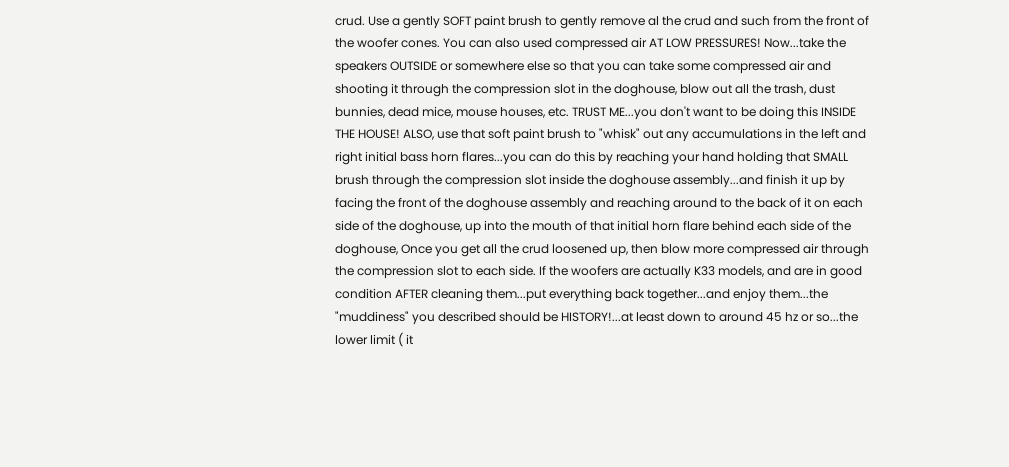crud. Use a gently SOFT paint brush to gently remove al the crud and such from the front of the woofer cones. You can also used compressed air AT LOW PRESSURES! Now...take the speakers OUTSIDE or somewhere else so that you can take some compressed air and shooting it through the compression slot in the doghouse, blow out all the trash, dust bunnies, dead mice, mouse houses, etc. TRUST ME...you don't want to be doing this INSIDE THE HOUSE! ALSO, use that soft paint brush to "whisk" out any accumulations in the left and right initial bass horn flares...you can do this by reaching your hand holding that SMALL brush through the compression slot inside the doghouse assembly...and finish it up by facing the front of the doghouse assembly and reaching around to the back of it on each side of the doghouse, up into the mouth of that initial horn flare behind each side of the doghouse, Once you get all the crud loosened up, then blow more compressed air through the compression slot to each side. If the woofers are actually K33 models, and are in good condition AFTER cleaning them...put everything back together...and enjoy them...the "muddiness" you described should be HISTORY!...at least down to around 45 hz or so...the lower limit ( it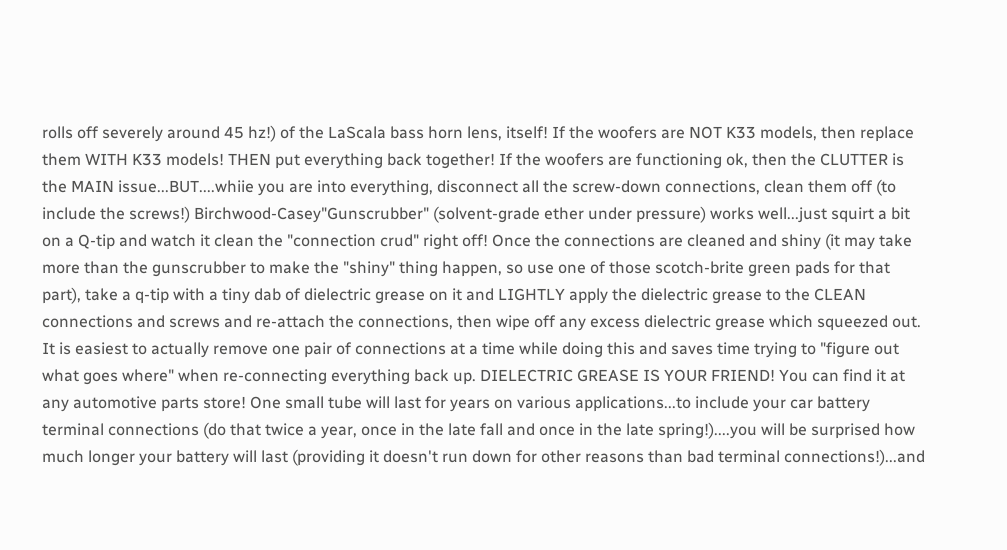rolls off severely around 45 hz!) of the LaScala bass horn lens, itself! If the woofers are NOT K33 models, then replace them WITH K33 models! THEN put everything back together! If the woofers are functioning ok, then the CLUTTER is the MAIN issue...BUT....whiie you are into everything, disconnect all the screw-down connections, clean them off (to include the screws!) Birchwood-Casey"Gunscrubber" (solvent-grade ether under pressure) works well...just squirt a bit on a Q-tip and watch it clean the "connection crud" right off! Once the connections are cleaned and shiny (it may take more than the gunscrubber to make the "shiny" thing happen, so use one of those scotch-brite green pads for that part), take a q-tip with a tiny dab of dielectric grease on it and LIGHTLY apply the dielectric grease to the CLEAN connections and screws and re-attach the connections, then wipe off any excess dielectric grease which squeezed out. It is easiest to actually remove one pair of connections at a time while doing this and saves time trying to "figure out what goes where" when re-connecting everything back up. DIELECTRIC GREASE IS YOUR FRIEND! You can find it at any automotive parts store! One small tube will last for years on various applications...to include your car battery terminal connections (do that twice a year, once in the late fall and once in the late spring!)....you will be surprised how much longer your battery will last (providing it doesn't run down for other reasons than bad terminal connections!)...and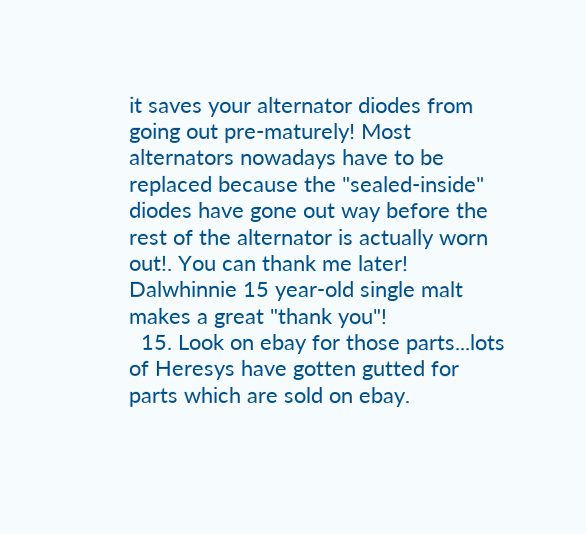it saves your alternator diodes from going out pre-maturely! Most alternators nowadays have to be replaced because the "sealed-inside" diodes have gone out way before the rest of the alternator is actually worn out!. You can thank me later! Dalwhinnie 15 year-old single malt makes a great "thank you"!
  15. Look on ebay for those parts...lots of Heresys have gotten gutted for parts which are sold on ebay.